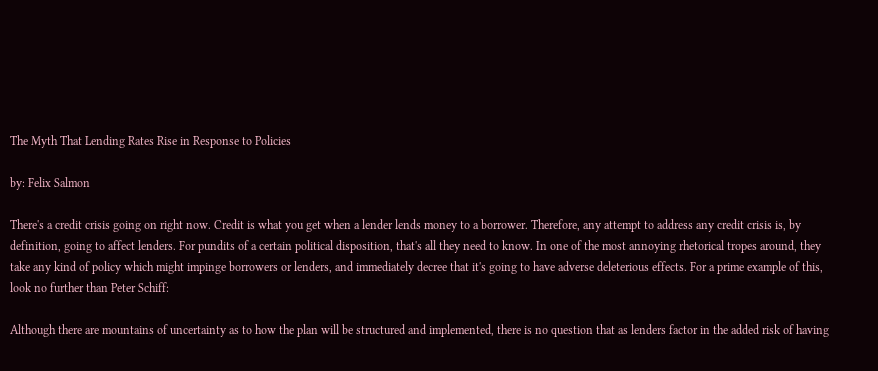The Myth That Lending Rates Rise in Response to Policies

by: Felix Salmon

There's a credit crisis going on right now. Credit is what you get when a lender lends money to a borrower. Therefore, any attempt to address any credit crisis is, by definition, going to affect lenders. For pundits of a certain political disposition, that's all they need to know. In one of the most annoying rhetorical tropes around, they take any kind of policy which might impinge borrowers or lenders, and immediately decree that it's going to have adverse deleterious effects. For a prime example of this, look no further than Peter Schiff:

Although there are mountains of uncertainty as to how the plan will be structured and implemented, there is no question that as lenders factor in the added risk of having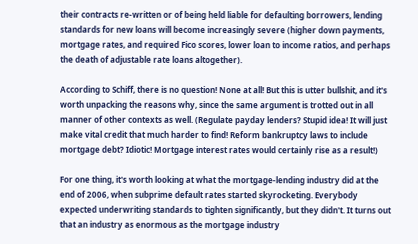their contracts re-written or of being held liable for defaulting borrowers, lending standards for new loans will become increasingly severe (higher down payments, mortgage rates, and required Fico scores, lower loan to income ratios, and perhaps the death of adjustable rate loans altogether).

According to Schiff, there is no question! None at all! But this is utter bullshit, and it's worth unpacking the reasons why, since the same argument is trotted out in all manner of other contexts as well. (Regulate payday lenders? Stupid idea! It will just make vital credit that much harder to find! Reform bankruptcy laws to include mortgage debt? Idiotic! Mortgage interest rates would certainly rise as a result!)

For one thing, it's worth looking at what the mortgage-lending industry did at the end of 2006, when subprime default rates started skyrocketing. Everybody expected underwriting standards to tighten significantly, but they didn't. It turns out that an industry as enormous as the mortgage industry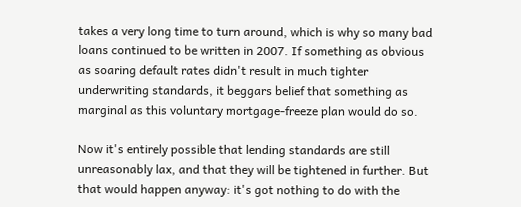takes a very long time to turn around, which is why so many bad loans continued to be written in 2007. If something as obvious as soaring default rates didn't result in much tighter underwriting standards, it beggars belief that something as marginal as this voluntary mortgage-freeze plan would do so.

Now it's entirely possible that lending standards are still unreasonably lax, and that they will be tightened in further. But that would happen anyway: it's got nothing to do with the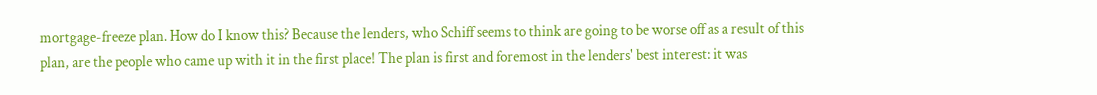mortgage-freeze plan. How do I know this? Because the lenders, who Schiff seems to think are going to be worse off as a result of this plan, are the people who came up with it in the first place! The plan is first and foremost in the lenders' best interest: it was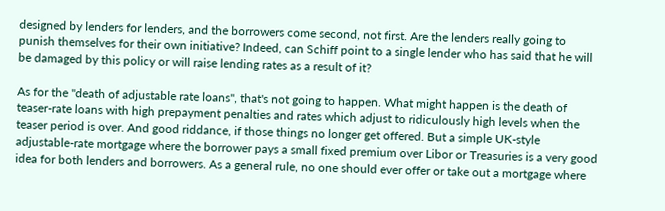designed by lenders for lenders, and the borrowers come second, not first. Are the lenders really going to punish themselves for their own initiative? Indeed, can Schiff point to a single lender who has said that he will be damaged by this policy or will raise lending rates as a result of it?

As for the "death of adjustable rate loans", that's not going to happen. What might happen is the death of teaser-rate loans with high prepayment penalties and rates which adjust to ridiculously high levels when the teaser period is over. And good riddance, if those things no longer get offered. But a simple UK-style adjustable-rate mortgage where the borrower pays a small fixed premium over Libor or Treasuries is a very good idea for both lenders and borrowers. As a general rule, no one should ever offer or take out a mortgage where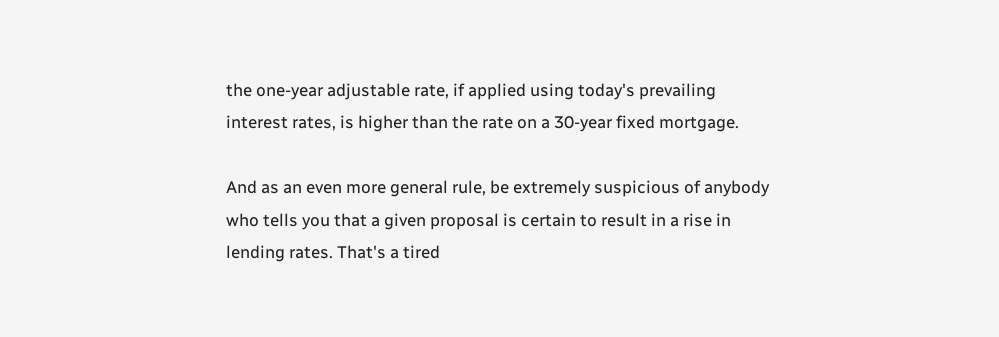the one-year adjustable rate, if applied using today's prevailing interest rates, is higher than the rate on a 30-year fixed mortgage.

And as an even more general rule, be extremely suspicious of anybody who tells you that a given proposal is certain to result in a rise in lending rates. That's a tired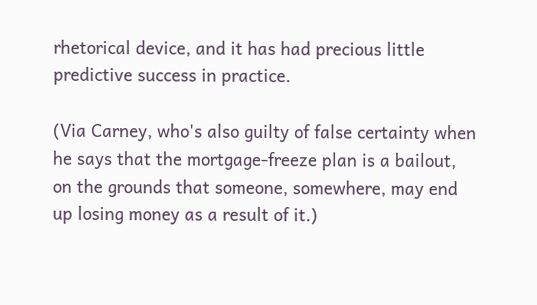rhetorical device, and it has had precious little predictive success in practice.

(Via Carney, who's also guilty of false certainty when he says that the mortgage-freeze plan is a bailout, on the grounds that someone, somewhere, may end up losing money as a result of it.)